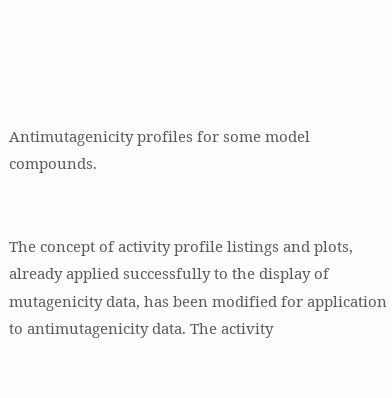Antimutagenicity profiles for some model compounds.


The concept of activity profile listings and plots, already applied successfully to the display of mutagenicity data, has been modified for application to antimutagenicity data. The activity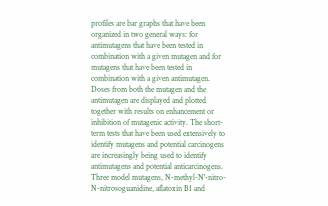profiles are bar graphs that have been organized in two general ways: for antimutagens that have been tested in combination with a given mutagen and for mutagens that have been tested in combination with a given antimutagen. Doses from both the mutagen and the antimutagen are displayed and plotted together with results on enhancement or inhibition of mutagenic activity. The short-term tests that have been used extensively to identify mutagens and potential carcinogens are increasingly being used to identify antimutagens and potential anticarcinogens. Three model mutagens, N-methyl-N'-nitro-N-nitrosoguanidine, aflatoxin B1 and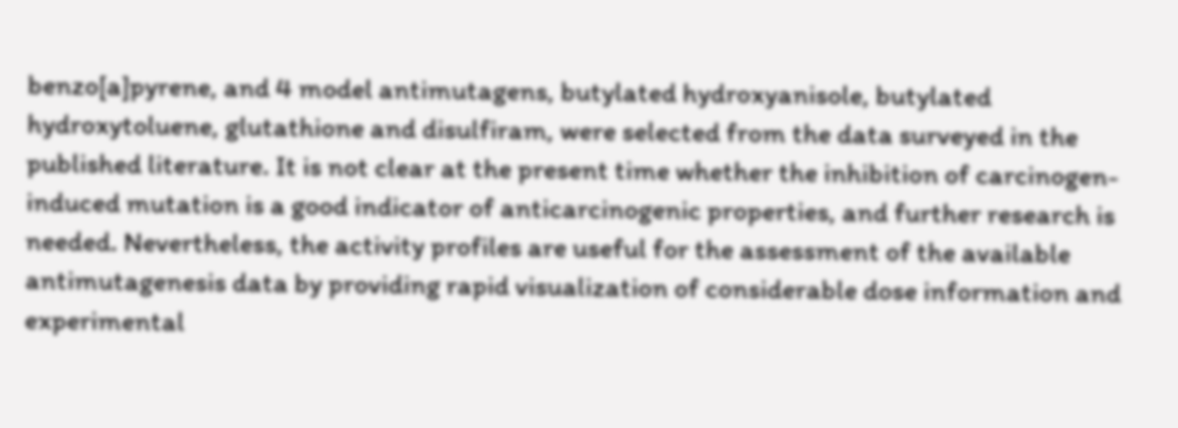benzo[a]pyrene, and 4 model antimutagens, butylated hydroxyanisole, butylated hydroxytoluene, glutathione and disulfiram, were selected from the data surveyed in the published literature. It is not clear at the present time whether the inhibition of carcinogen-induced mutation is a good indicator of anticarcinogenic properties, and further research is needed. Nevertheless, the activity profiles are useful for the assessment of the available antimutagenesis data by providing rapid visualization of considerable dose information and experimental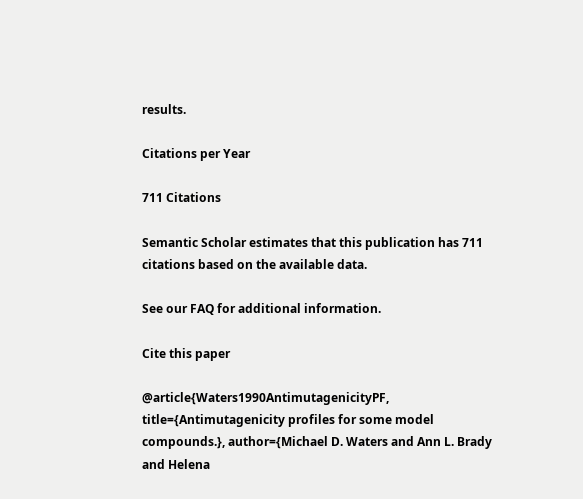results.

Citations per Year

711 Citations

Semantic Scholar estimates that this publication has 711 citations based on the available data.

See our FAQ for additional information.

Cite this paper

@article{Waters1990AntimutagenicityPF, title={Antimutagenicity profiles for some model compounds.}, author={Michael D. Waters and Ann L. Brady and Helena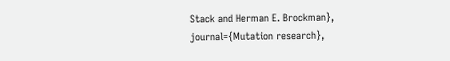Stack and Herman E. Brockman}, journal={Mutation research},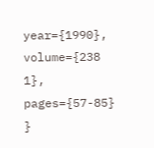year={1990}, volume={238 1}, pages={57-85} }